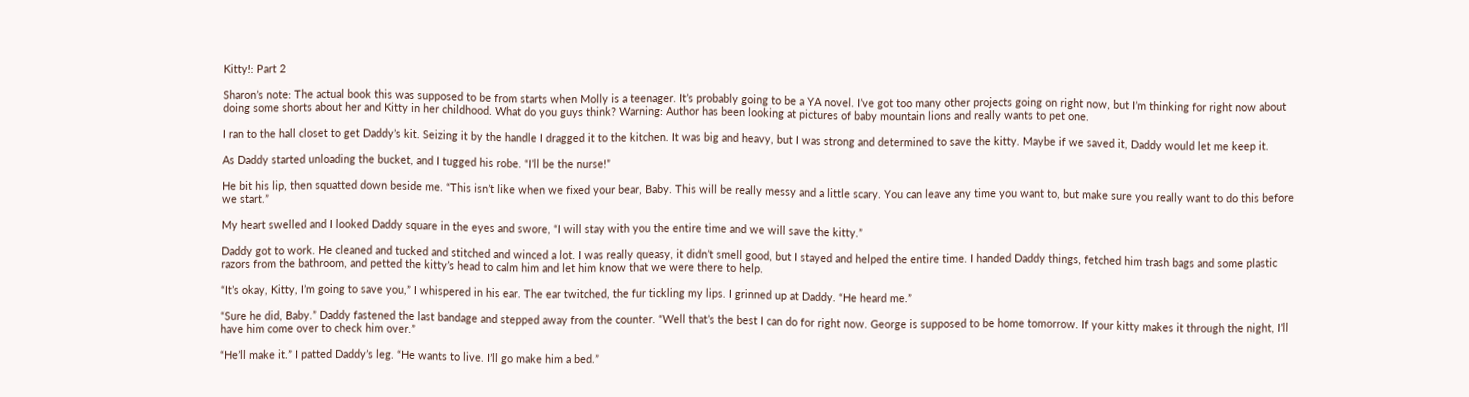Kitty!: Part 2

Sharon’s note: The actual book this was supposed to be from starts when Molly is a teenager. It’s probably going to be a YA novel. I’ve got too many other projects going on right now, but I’m thinking for right now about doing some shorts about her and Kitty in her childhood. What do you guys think? Warning: Author has been looking at pictures of baby mountain lions and really wants to pet one.

I ran to the hall closet to get Daddy’s kit. Seizing it by the handle I dragged it to the kitchen. It was big and heavy, but I was strong and determined to save the kitty. Maybe if we saved it, Daddy would let me keep it.

As Daddy started unloading the bucket, and I tugged his robe. “I’ll be the nurse!”

He bit his lip, then squatted down beside me. “This isn’t like when we fixed your bear, Baby. This will be really messy and a little scary. You can leave any time you want to, but make sure you really want to do this before we start.”

My heart swelled and I looked Daddy square in the eyes and swore, “I will stay with you the entire time and we will save the kitty.”

Daddy got to work. He cleaned and tucked and stitched and winced a lot. I was really queasy, it didn’t smell good, but I stayed and helped the entire time. I handed Daddy things, fetched him trash bags and some plastic razors from the bathroom, and petted the kitty’s head to calm him and let him know that we were there to help.

“It’s okay, Kitty, I’m going to save you,” I whispered in his ear. The ear twitched, the fur tickling my lips. I grinned up at Daddy. “He heard me.”

“Sure he did, Baby.” Daddy fastened the last bandage and stepped away from the counter. “Well that’s the best I can do for right now. George is supposed to be home tomorrow. If your kitty makes it through the night, I’ll have him come over to check him over.”

“He’ll make it.” I patted Daddy’s leg. “He wants to live. I’ll go make him a bed.”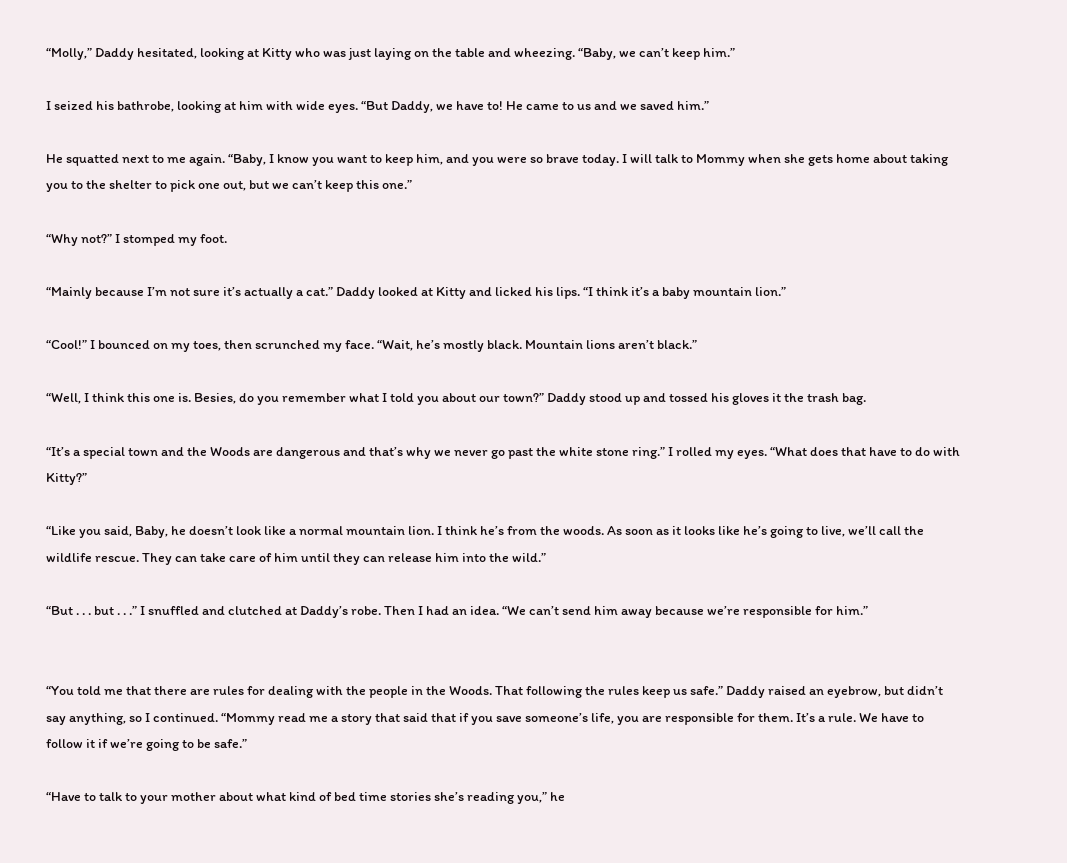“Molly,” Daddy hesitated, looking at Kitty who was just laying on the table and wheezing. “Baby, we can’t keep him.”

I seized his bathrobe, looking at him with wide eyes. “But Daddy, we have to! He came to us and we saved him.”

He squatted next to me again. “Baby, I know you want to keep him, and you were so brave today. I will talk to Mommy when she gets home about taking you to the shelter to pick one out, but we can’t keep this one.”

“Why not?” I stomped my foot.

“Mainly because I’m not sure it’s actually a cat.” Daddy looked at Kitty and licked his lips. “I think it’s a baby mountain lion.”

“Cool!” I bounced on my toes, then scrunched my face. “Wait, he’s mostly black. Mountain lions aren’t black.”

“Well, I think this one is. Besies, do you remember what I told you about our town?” Daddy stood up and tossed his gloves it the trash bag.

“It’s a special town and the Woods are dangerous and that’s why we never go past the white stone ring.” I rolled my eyes. “What does that have to do with Kitty?”

“Like you said, Baby, he doesn’t look like a normal mountain lion. I think he’s from the woods. As soon as it looks like he’s going to live, we’ll call the wildlife rescue. They can take care of him until they can release him into the wild.”

“But . . . but . . .” I snuffled and clutched at Daddy’s robe. Then I had an idea. “We can’t send him away because we’re responsible for him.”


“You told me that there are rules for dealing with the people in the Woods. That following the rules keep us safe.” Daddy raised an eyebrow, but didn’t say anything, so I continued. “Mommy read me a story that said that if you save someone’s life, you are responsible for them. It’s a rule. We have to follow it if we’re going to be safe.”

“Have to talk to your mother about what kind of bed time stories she’s reading you,” he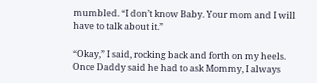mumbled. “I don’t know Baby. Your mom and I will have to talk about it.”

“Okay,” I said, rocking back and forth on my heels. Once Daddy said he had to ask Mommy, I always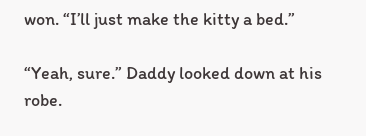won. “I’ll just make the kitty a bed.”

“Yeah, sure.” Daddy looked down at his robe.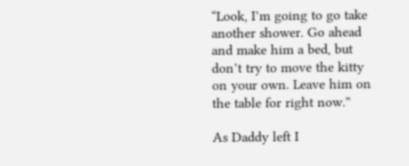“Look, I’m going to go take another shower. Go ahead and make him a bed, but don’t try to move the kitty on your own. Leave him on the table for right now.”

As Daddy left I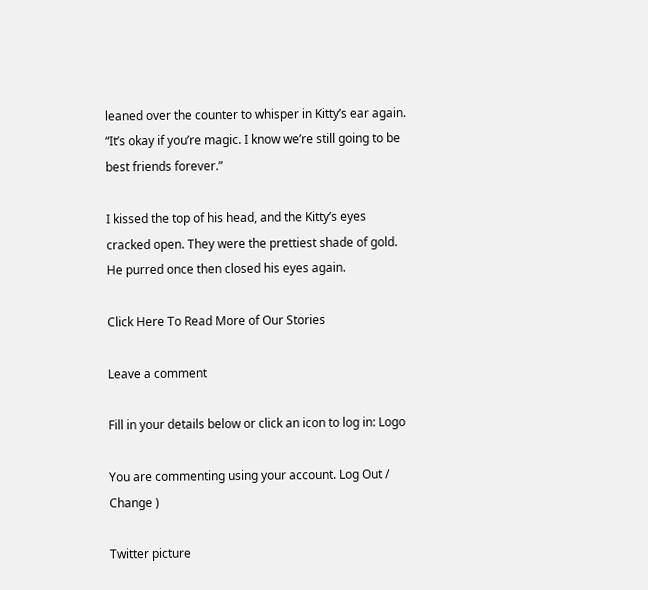leaned over the counter to whisper in Kitty’s ear again. “It’s okay if you’re magic. I know we’re still going to be best friends forever.”

I kissed the top of his head, and the Kitty’s eyes cracked open. They were the prettiest shade of gold. He purred once then closed his eyes again.

Click Here To Read More of Our Stories

Leave a comment

Fill in your details below or click an icon to log in: Logo

You are commenting using your account. Log Out /  Change )

Twitter picture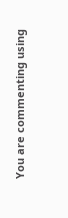You are commenting using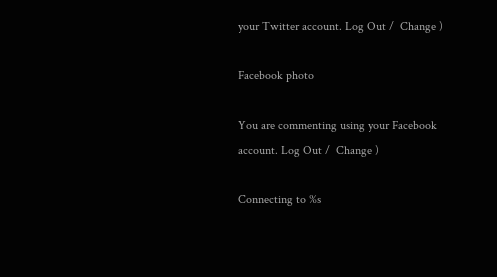your Twitter account. Log Out /  Change )

Facebook photo

You are commenting using your Facebook account. Log Out /  Change )

Connecting to %s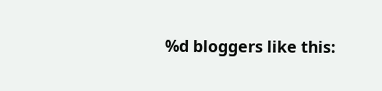%d bloggers like this: